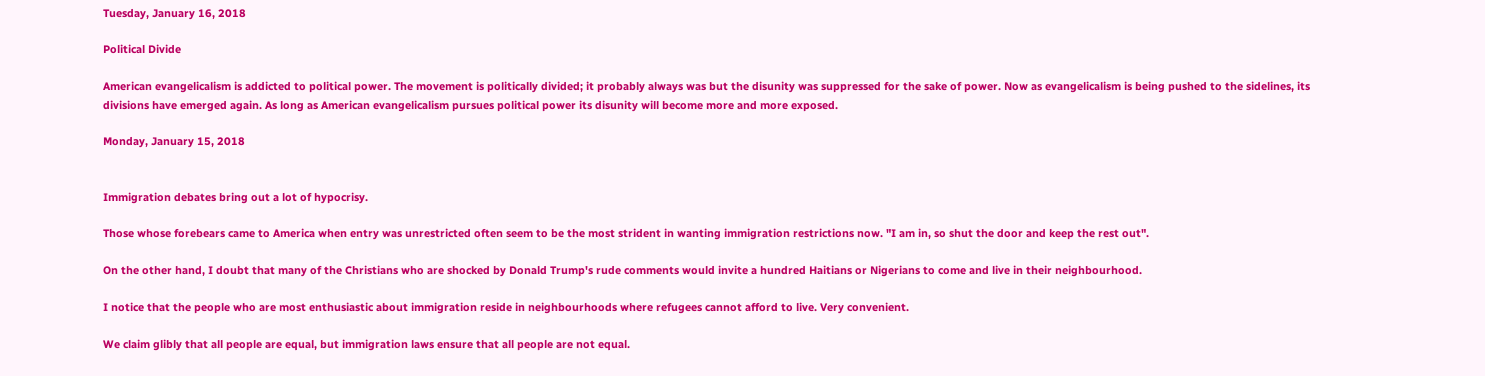Tuesday, January 16, 2018

Political Divide

American evangelicalism is addicted to political power. The movement is politically divided; it probably always was but the disunity was suppressed for the sake of power. Now as evangelicalism is being pushed to the sidelines, its divisions have emerged again. As long as American evangelicalism pursues political power its disunity will become more and more exposed.

Monday, January 15, 2018


Immigration debates bring out a lot of hypocrisy.

Those whose forebears came to America when entry was unrestricted often seem to be the most strident in wanting immigration restrictions now. "I am in, so shut the door and keep the rest out".

On the other hand, I doubt that many of the Christians who are shocked by Donald Trump's rude comments would invite a hundred Haitians or Nigerians to come and live in their neighbourhood.

I notice that the people who are most enthusiastic about immigration reside in neighbourhoods where refugees cannot afford to live. Very convenient.

We claim glibly that all people are equal, but immigration laws ensure that all people are not equal.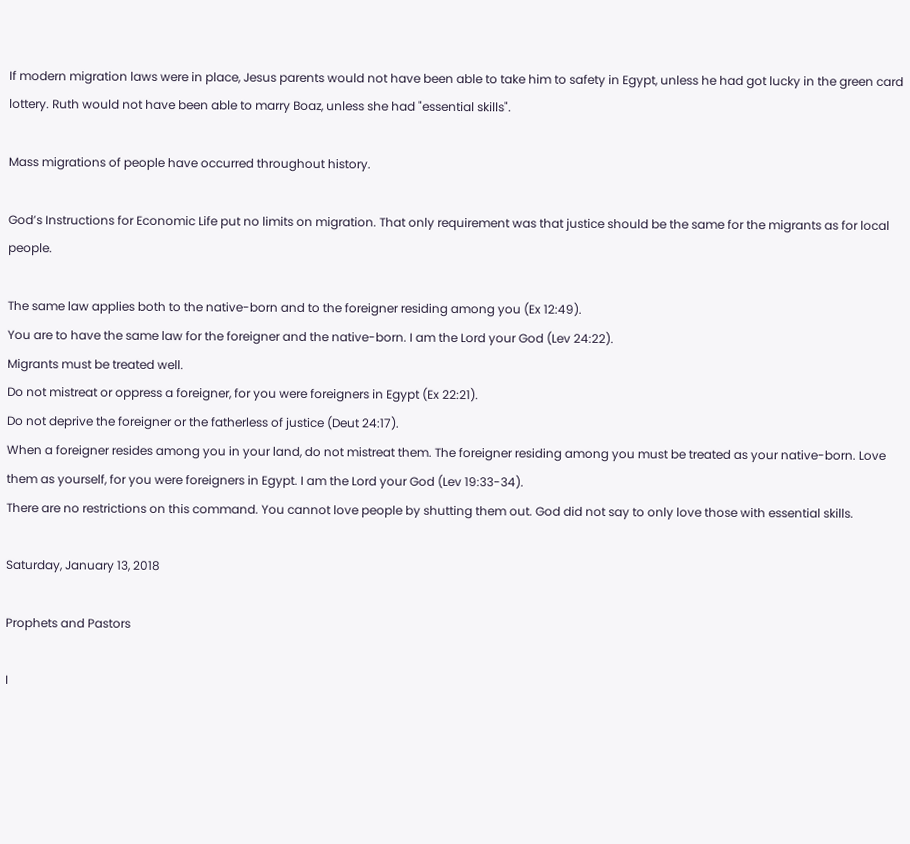If modern migration laws were in place, Jesus parents would not have been able to take him to safety in Egypt, unless he had got lucky in the green card lottery. Ruth would not have been able to marry Boaz, unless she had "essential skills".

Mass migrations of people have occurred throughout history.

God’s Instructions for Economic Life put no limits on migration. That only requirement was that justice should be the same for the migrants as for local people.

The same law applies both to the native-born and to the foreigner residing among you (Ex 12:49).
You are to have the same law for the foreigner and the native-born. I am the Lord your God (Lev 24:22).
Migrants must be treated well.
Do not mistreat or oppress a foreigner, for you were foreigners in Egypt (Ex 22:21).
Do not deprive the foreigner or the fatherless of justice (Deut 24:17).
When a foreigner resides among you in your land, do not mistreat them. The foreigner residing among you must be treated as your native-born. Love them as yourself, for you were foreigners in Egypt. I am the Lord your God (Lev 19:33-34).
There are no restrictions on this command. You cannot love people by shutting them out. God did not say to only love those with essential skills.

Saturday, January 13, 2018

Prophets and Pastors

I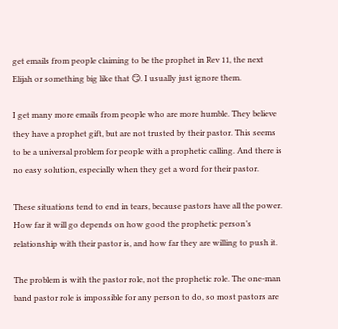get emails from people claiming to be the prophet in Rev 11, the next Elijah or something big like that 😏. I usually just ignore them.

I get many more emails from people who are more humble. They believe they have a prophet gift, but are not trusted by their pastor. This seems to be a universal problem for people with a prophetic calling. And there is no easy solution, especially when they get a word for their pastor.

These situations tend to end in tears, because pastors have all the power. How far it will go depends on how good the prophetic person’s relationship with their pastor is, and how far they are willing to push it.

The problem is with the pastor role, not the prophetic role. The one-man band pastor role is impossible for any person to do, so most pastors are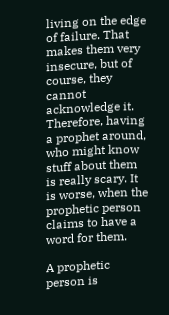living on the edge of failure. That makes them very insecure, but of course, they cannot acknowledge it. Therefore, having a prophet around, who might know stuff about them is really scary. It is worse, when the prophetic person claims to have a word for them.

A prophetic person is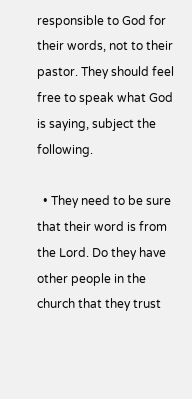responsible to God for their words, not to their pastor. They should feel free to speak what God is saying, subject the following.

  • They need to be sure that their word is from the Lord. Do they have other people in the church that they trust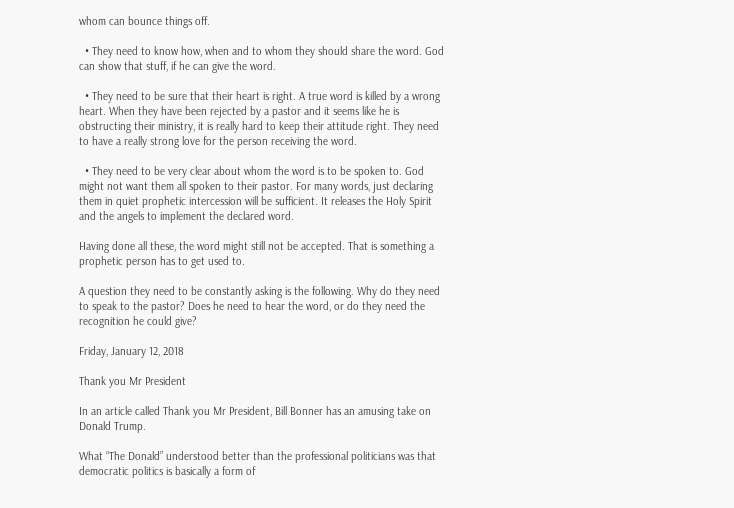whom can bounce things off.

  • They need to know how, when and to whom they should share the word. God can show that stuff, if he can give the word.

  • They need to be sure that their heart is right. A true word is killed by a wrong heart. When they have been rejected by a pastor and it seems like he is obstructing their ministry, it is really hard to keep their attitude right. They need to have a really strong love for the person receiving the word.

  • They need to be very clear about whom the word is to be spoken to. God might not want them all spoken to their pastor. For many words, just declaring them in quiet prophetic intercession will be sufficient. It releases the Holy Spirit and the angels to implement the declared word.

Having done all these, the word might still not be accepted. That is something a prophetic person has to get used to.

A question they need to be constantly asking is the following. Why do they need to speak to the pastor? Does he need to hear the word, or do they need the recognition he could give?

Friday, January 12, 2018

Thank you Mr President

In an article called Thank you Mr President, Bill Bonner has an amusing take on Donald Trump.

What “The Donald” understood better than the professional politicians was that democratic politics is basically a form of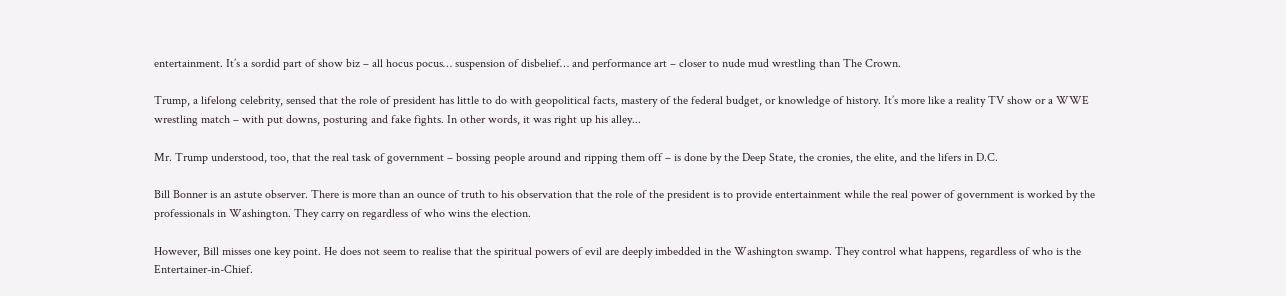entertainment. It’s a sordid part of show biz – all hocus pocus… suspension of disbelief… and performance art – closer to nude mud wrestling than The Crown.

Trump, a lifelong celebrity, sensed that the role of president has little to do with geopolitical facts, mastery of the federal budget, or knowledge of history. It’s more like a reality TV show or a WWE wrestling match – with put downs, posturing and fake fights. In other words, it was right up his alley...

Mr. Trump understood, too, that the real task of government – bossing people around and ripping them off – is done by the Deep State, the cronies, the elite, and the lifers in D.C.

Bill Bonner is an astute observer. There is more than an ounce of truth to his observation that the role of the president is to provide entertainment while the real power of government is worked by the professionals in Washington. They carry on regardless of who wins the election.

However, Bill misses one key point. He does not seem to realise that the spiritual powers of evil are deeply imbedded in the Washington swamp. They control what happens, regardless of who is the Entertainer-in-Chief.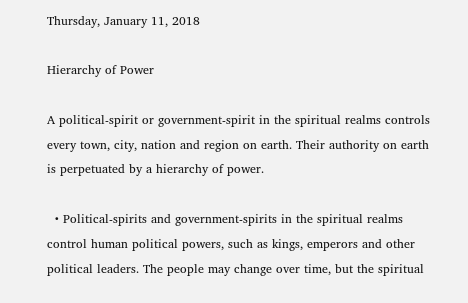Thursday, January 11, 2018

Hierarchy of Power

A political-spirit or government-spirit in the spiritual realms controls every town, city, nation and region on earth. Their authority on earth is perpetuated by a hierarchy of power.

  • Political-spirits and government-spirits in the spiritual realms control human political powers, such as kings, emperors and other political leaders. The people may change over time, but the spiritual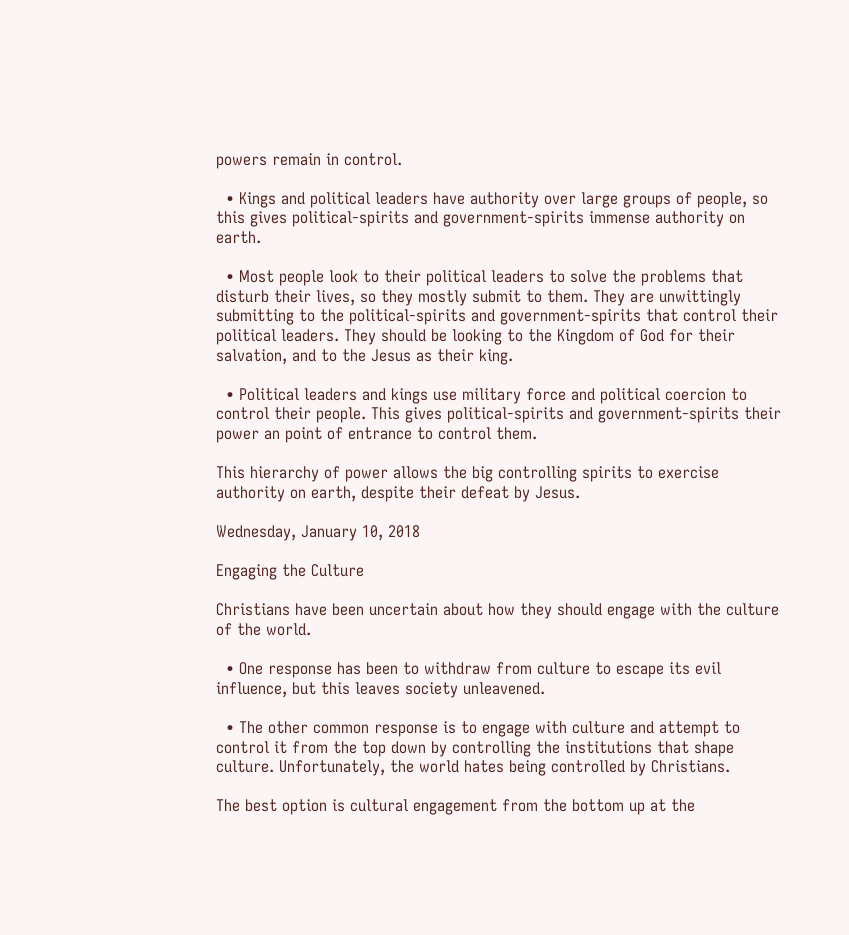powers remain in control.

  • Kings and political leaders have authority over large groups of people, so this gives political-spirits and government-spirits immense authority on earth.

  • Most people look to their political leaders to solve the problems that disturb their lives, so they mostly submit to them. They are unwittingly submitting to the political-spirits and government-spirits that control their political leaders. They should be looking to the Kingdom of God for their salvation, and to the Jesus as their king.

  • Political leaders and kings use military force and political coercion to control their people. This gives political-spirits and government-spirits their power an point of entrance to control them.

This hierarchy of power allows the big controlling spirits to exercise authority on earth, despite their defeat by Jesus.

Wednesday, January 10, 2018

Engaging the Culture

Christians have been uncertain about how they should engage with the culture of the world.

  • One response has been to withdraw from culture to escape its evil influence, but this leaves society unleavened.

  • The other common response is to engage with culture and attempt to control it from the top down by controlling the institutions that shape culture. Unfortunately, the world hates being controlled by Christians.

The best option is cultural engagement from the bottom up at the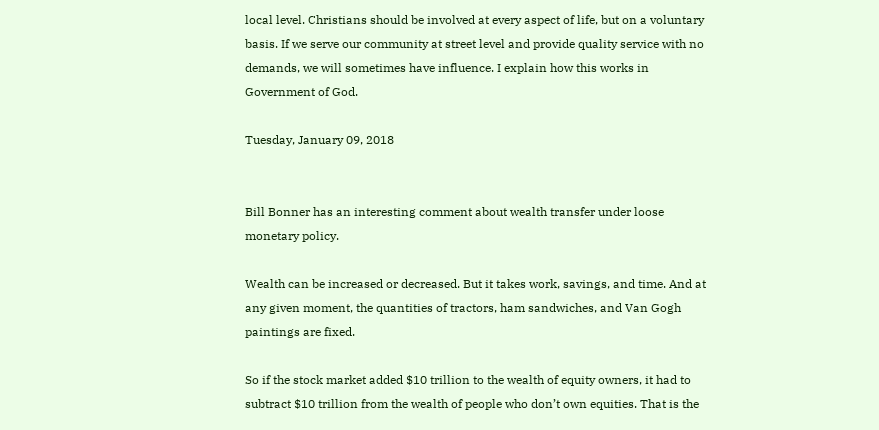local level. Christians should be involved at every aspect of life, but on a voluntary basis. If we serve our community at street level and provide quality service with no demands, we will sometimes have influence. I explain how this works in Government of God.

Tuesday, January 09, 2018


Bill Bonner has an interesting comment about wealth transfer under loose monetary policy.

Wealth can be increased or decreased. But it takes work, savings, and time. And at any given moment, the quantities of tractors, ham sandwiches, and Van Gogh paintings are fixed.

So if the stock market added $10 trillion to the wealth of equity owners, it had to subtract $10 trillion from the wealth of people who don’t own equities. That is the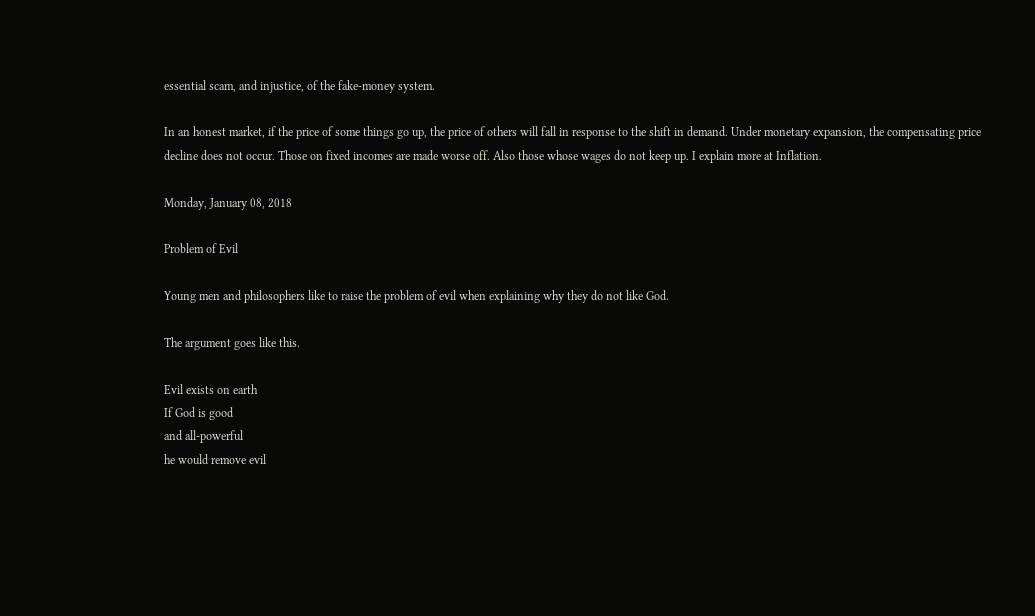essential scam, and injustice, of the fake-money system.

In an honest market, if the price of some things go up, the price of others will fall in response to the shift in demand. Under monetary expansion, the compensating price decline does not occur. Those on fixed incomes are made worse off. Also those whose wages do not keep up. I explain more at Inflation.

Monday, January 08, 2018

Problem of Evil

Young men and philosophers like to raise the problem of evil when explaining why they do not like God.

The argument goes like this.

Evil exists on earth
If God is good
and all-powerful
he would remove evil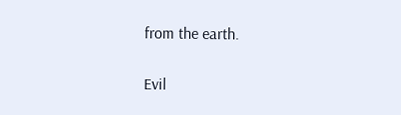from the earth.

Evil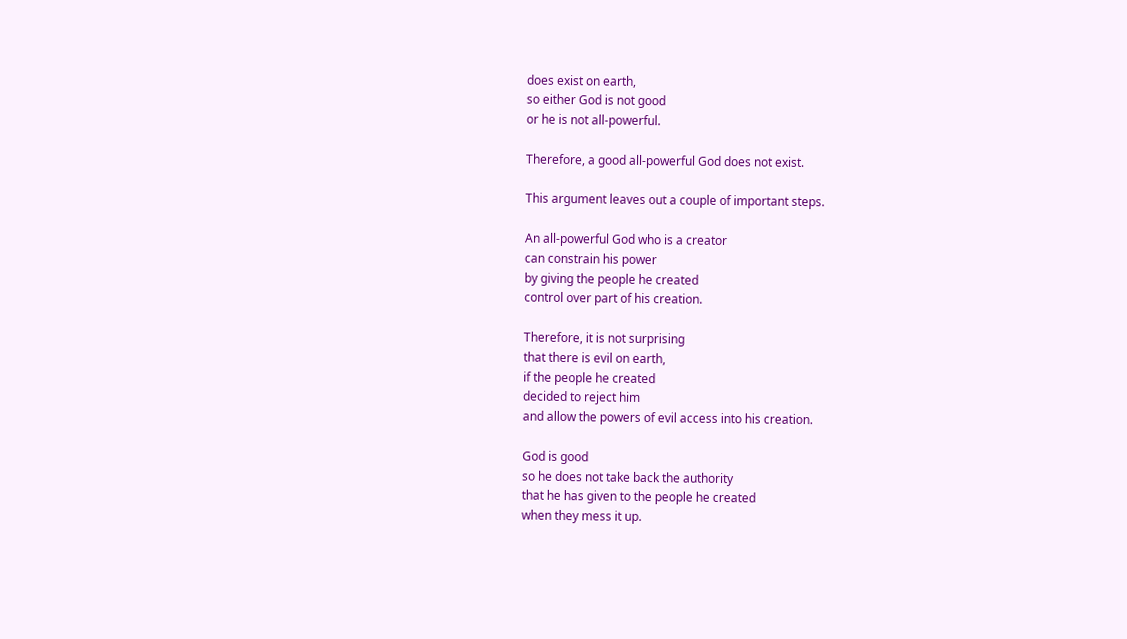does exist on earth,
so either God is not good
or he is not all-powerful.

Therefore, a good all-powerful God does not exist.

This argument leaves out a couple of important steps.

An all-powerful God who is a creator
can constrain his power
by giving the people he created
control over part of his creation.

Therefore, it is not surprising
that there is evil on earth,
if the people he created
decided to reject him
and allow the powers of evil access into his creation.

God is good
so he does not take back the authority
that he has given to the people he created
when they mess it up.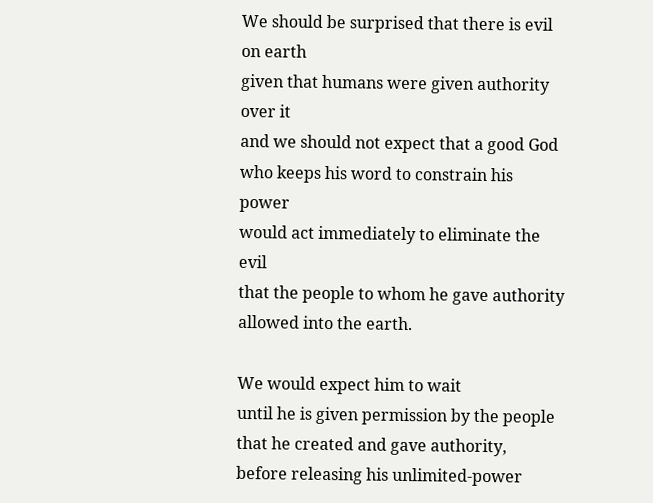We should be surprised that there is evil on earth
given that humans were given authority over it
and we should not expect that a good God
who keeps his word to constrain his power
would act immediately to eliminate the evil
that the people to whom he gave authority
allowed into the earth.

We would expect him to wait
until he is given permission by the people
that he created and gave authority,
before releasing his unlimited-power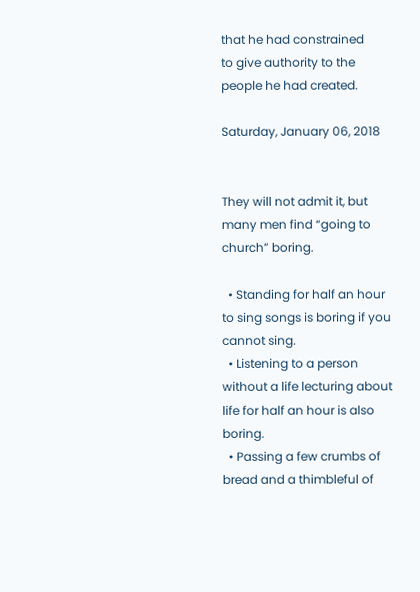that he had constrained
to give authority to the people he had created.

Saturday, January 06, 2018


They will not admit it, but many men find “going to church” boring.

  • Standing for half an hour to sing songs is boring if you cannot sing.
  • Listening to a person without a life lecturing about life for half an hour is also boring.
  • Passing a few crumbs of bread and a thimbleful of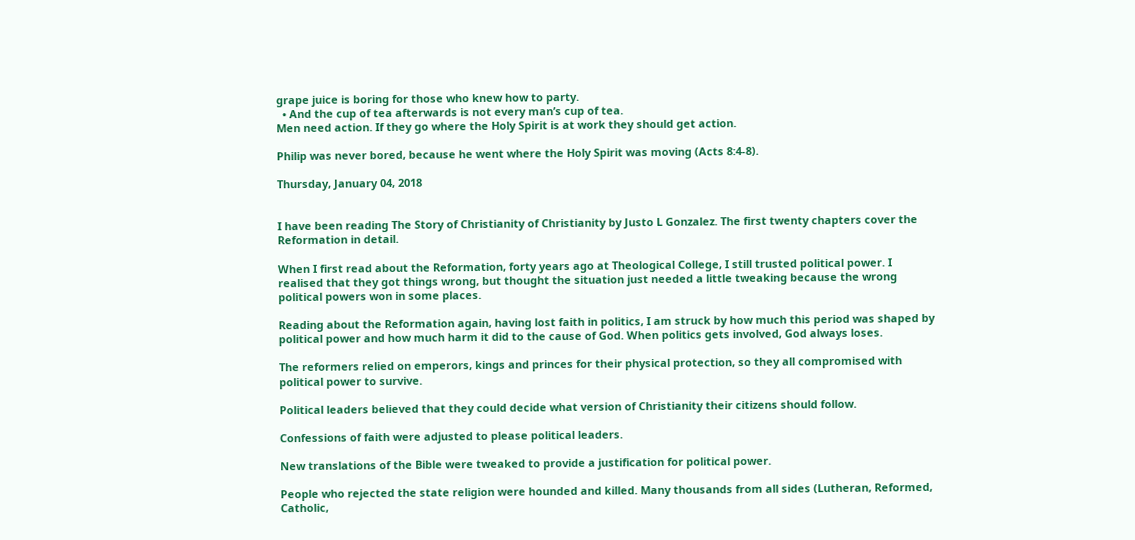grape juice is boring for those who knew how to party.
  • And the cup of tea afterwards is not every man’s cup of tea.
Men need action. If they go where the Holy Spirit is at work they should get action.

Philip was never bored, because he went where the Holy Spirit was moving (Acts 8:4-8).

Thursday, January 04, 2018


I have been reading The Story of Christianity of Christianity by Justo L Gonzalez. The first twenty chapters cover the Reformation in detail.

When I first read about the Reformation, forty years ago at Theological College, I still trusted political power. I realised that they got things wrong, but thought the situation just needed a little tweaking because the wrong political powers won in some places.

Reading about the Reformation again, having lost faith in politics, I am struck by how much this period was shaped by political power and how much harm it did to the cause of God. When politics gets involved, God always loses.

The reformers relied on emperors, kings and princes for their physical protection, so they all compromised with political power to survive.

Political leaders believed that they could decide what version of Christianity their citizens should follow.

Confessions of faith were adjusted to please political leaders.

New translations of the Bible were tweaked to provide a justification for political power.

People who rejected the state religion were hounded and killed. Many thousands from all sides (Lutheran, Reformed, Catholic,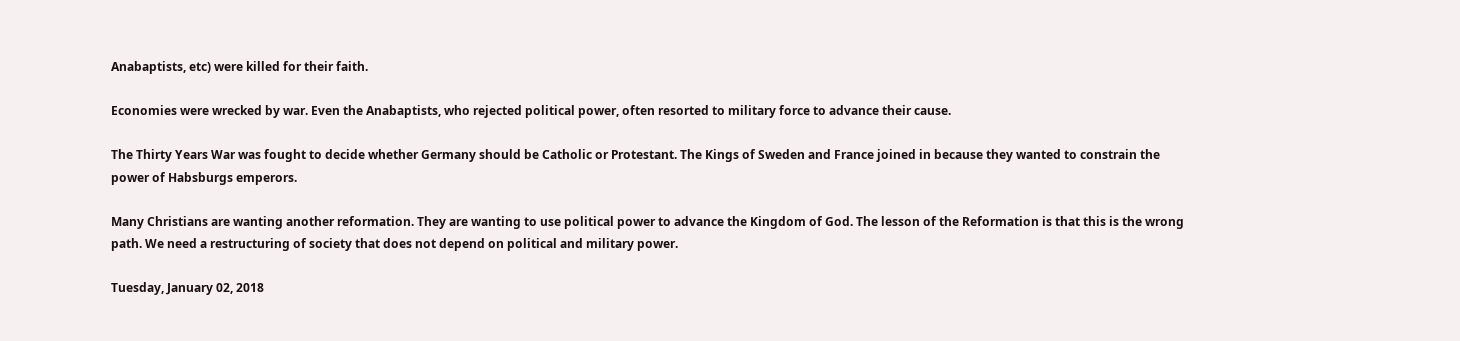Anabaptists, etc) were killed for their faith.

Economies were wrecked by war. Even the Anabaptists, who rejected political power, often resorted to military force to advance their cause.

The Thirty Years War was fought to decide whether Germany should be Catholic or Protestant. The Kings of Sweden and France joined in because they wanted to constrain the power of Habsburgs emperors.

Many Christians are wanting another reformation. They are wanting to use political power to advance the Kingdom of God. The lesson of the Reformation is that this is the wrong path. We need a restructuring of society that does not depend on political and military power.

Tuesday, January 02, 2018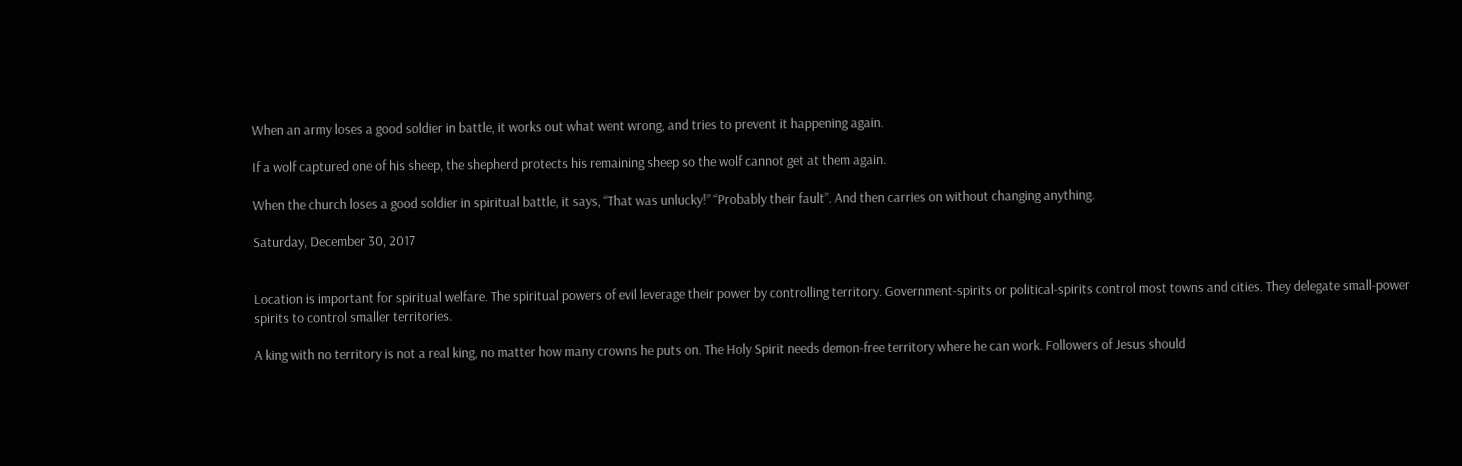When an army loses a good soldier in battle, it works out what went wrong, and tries to prevent it happening again.

If a wolf captured one of his sheep, the shepherd protects his remaining sheep so the wolf cannot get at them again.

When the church loses a good soldier in spiritual battle, it says, “That was unlucky!” “Probably their fault”. And then carries on without changing anything.

Saturday, December 30, 2017


Location is important for spiritual welfare. The spiritual powers of evil leverage their power by controlling territory. Government-spirits or political-spirits control most towns and cities. They delegate small-power spirits to control smaller territories.

A king with no territory is not a real king, no matter how many crowns he puts on. The Holy Spirit needs demon-free territory where he can work. Followers of Jesus should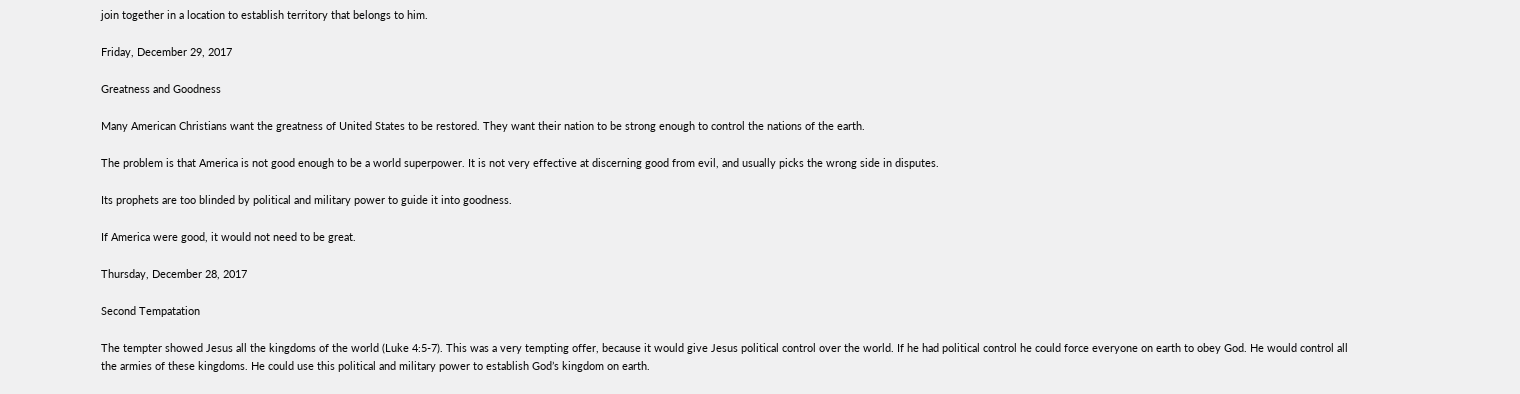join together in a location to establish territory that belongs to him.

Friday, December 29, 2017

Greatness and Goodness

Many American Christians want the greatness of United States to be restored. They want their nation to be strong enough to control the nations of the earth.

The problem is that America is not good enough to be a world superpower. It is not very effective at discerning good from evil, and usually picks the wrong side in disputes.

Its prophets are too blinded by political and military power to guide it into goodness.

If America were good, it would not need to be great.

Thursday, December 28, 2017

Second Tempatation

The tempter showed Jesus all the kingdoms of the world (Luke 4:5-7). This was a very tempting offer, because it would give Jesus political control over the world. If he had political control he could force everyone on earth to obey God. He would control all the armies of these kingdoms. He could use this political and military power to establish God’s kingdom on earth.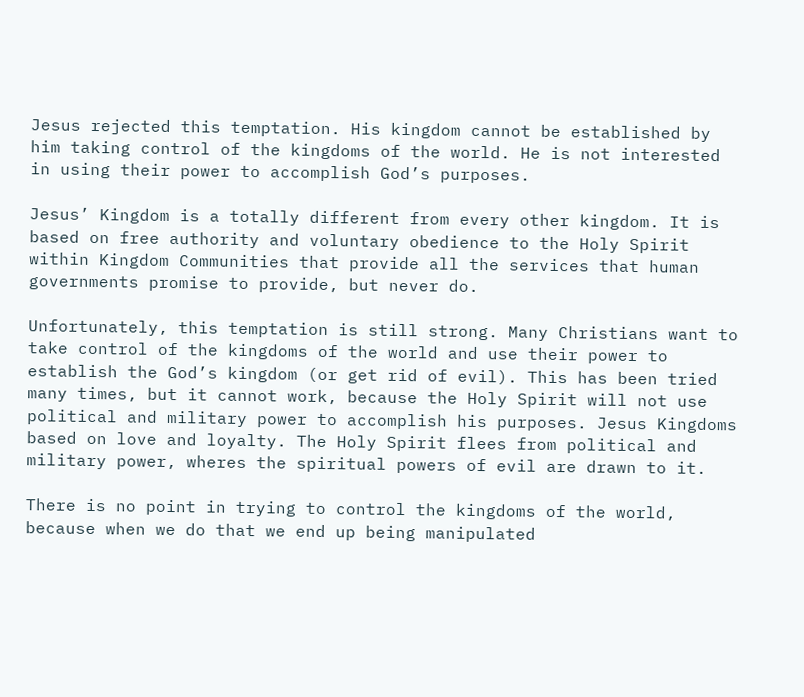Jesus rejected this temptation. His kingdom cannot be established by him taking control of the kingdoms of the world. He is not interested in using their power to accomplish God’s purposes.

Jesus’ Kingdom is a totally different from every other kingdom. It is based on free authority and voluntary obedience to the Holy Spirit within Kingdom Communities that provide all the services that human governments promise to provide, but never do.

Unfortunately, this temptation is still strong. Many Christians want to take control of the kingdoms of the world and use their power to establish the God’s kingdom (or get rid of evil). This has been tried many times, but it cannot work, because the Holy Spirit will not use political and military power to accomplish his purposes. Jesus Kingdoms based on love and loyalty. The Holy Spirit flees from political and military power, wheres the spiritual powers of evil are drawn to it.

There is no point in trying to control the kingdoms of the world, because when we do that we end up being manipulated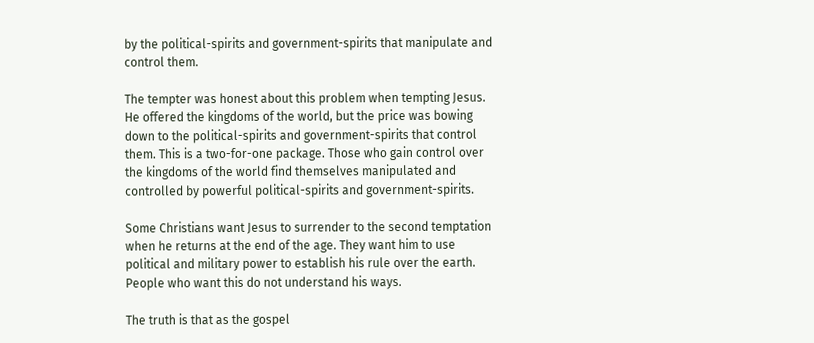by the political-spirits and government-spirits that manipulate and control them.

The tempter was honest about this problem when tempting Jesus. He offered the kingdoms of the world, but the price was bowing down to the political-spirits and government-spirits that control them. This is a two-for-one package. Those who gain control over the kingdoms of the world find themselves manipulated and controlled by powerful political-spirits and government-spirits.

Some Christians want Jesus to surrender to the second temptation when he returns at the end of the age. They want him to use political and military power to establish his rule over the earth. People who want this do not understand his ways.

The truth is that as the gospel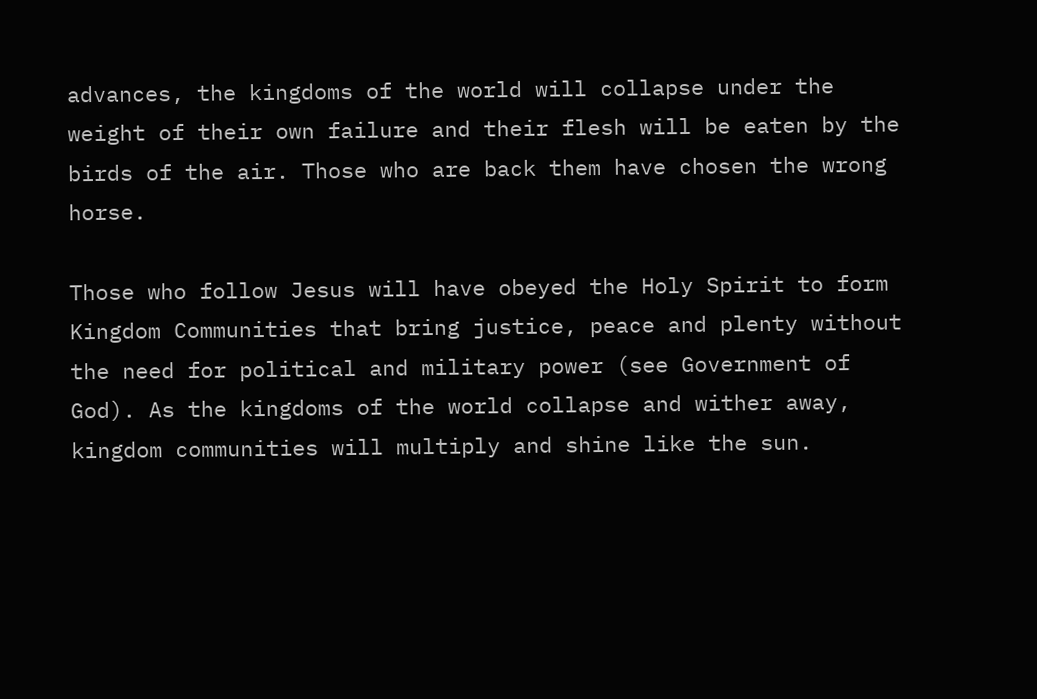advances, the kingdoms of the world will collapse under the weight of their own failure and their flesh will be eaten by the birds of the air. Those who are back them have chosen the wrong horse.

Those who follow Jesus will have obeyed the Holy Spirit to form Kingdom Communities that bring justice, peace and plenty without the need for political and military power (see Government of God). As the kingdoms of the world collapse and wither away, kingdom communities will multiply and shine like the sun.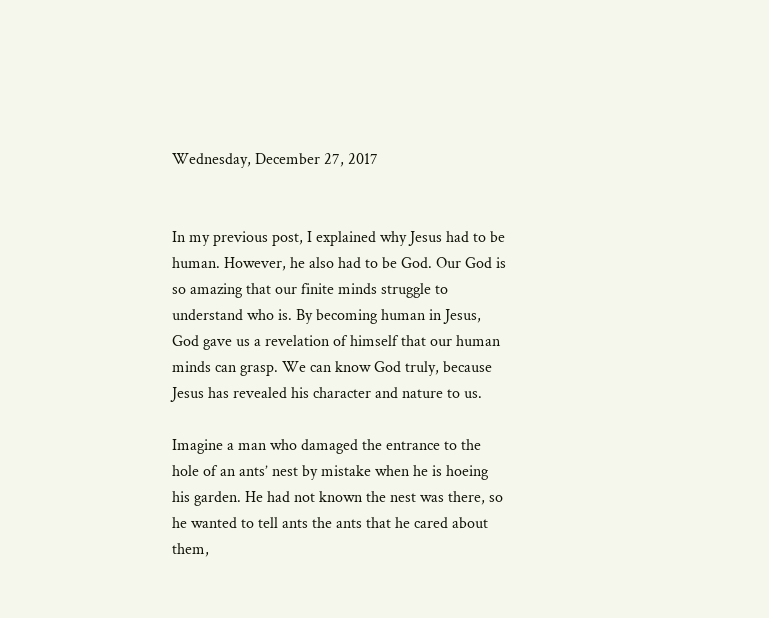Wednesday, December 27, 2017


In my previous post, I explained why Jesus had to be human. However, he also had to be God. Our God is so amazing that our finite minds struggle to understand who is. By becoming human in Jesus, God gave us a revelation of himself that our human minds can grasp. We can know God truly, because Jesus has revealed his character and nature to us.

Imagine a man who damaged the entrance to the hole of an ants’ nest by mistake when he is hoeing his garden. He had not known the nest was there, so he wanted to tell ants the ants that he cared about them,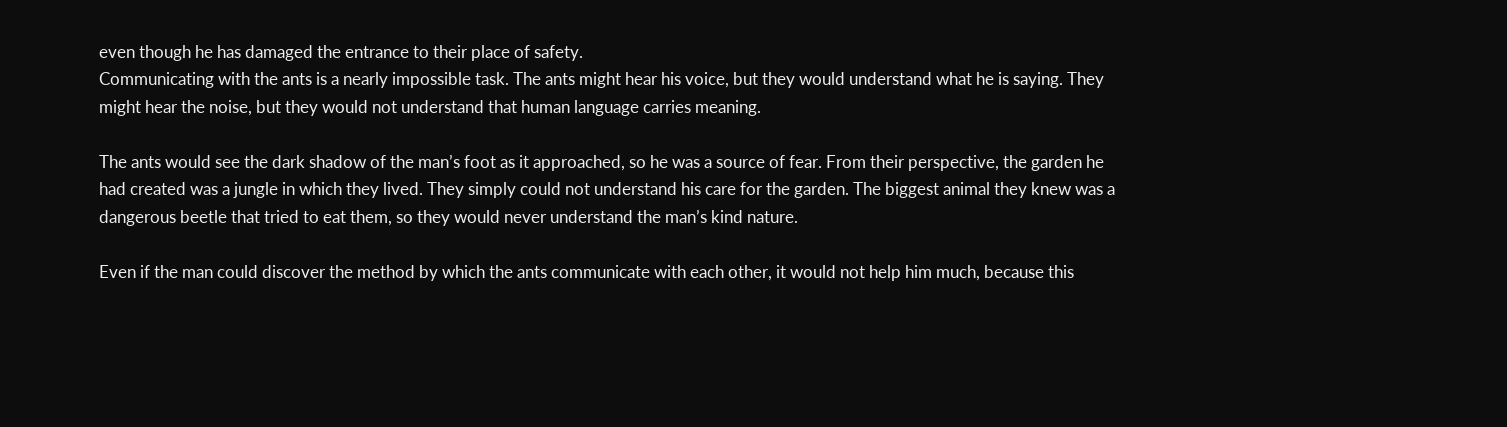even though he has damaged the entrance to their place of safety.
Communicating with the ants is a nearly impossible task. The ants might hear his voice, but they would understand what he is saying. They might hear the noise, but they would not understand that human language carries meaning.

The ants would see the dark shadow of the man’s foot as it approached, so he was a source of fear. From their perspective, the garden he had created was a jungle in which they lived. They simply could not understand his care for the garden. The biggest animal they knew was a dangerous beetle that tried to eat them, so they would never understand the man’s kind nature.

Even if the man could discover the method by which the ants communicate with each other, it would not help him much, because this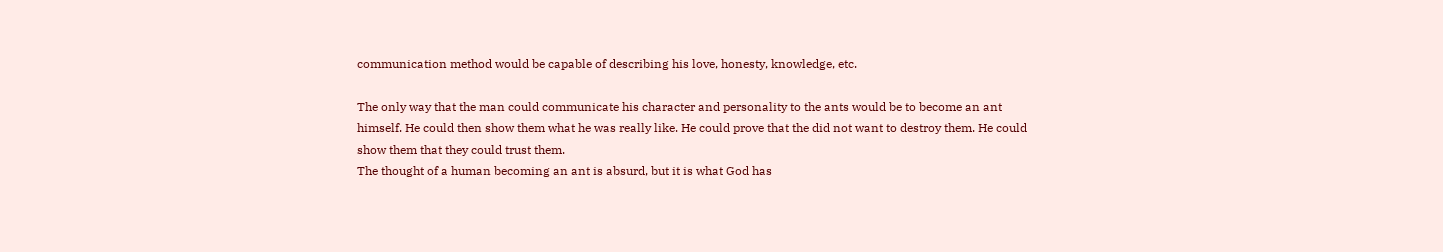communication method would be capable of describing his love, honesty, knowledge, etc.

The only way that the man could communicate his character and personality to the ants would be to become an ant himself. He could then show them what he was really like. He could prove that the did not want to destroy them. He could show them that they could trust them.
The thought of a human becoming an ant is absurd, but it is what God has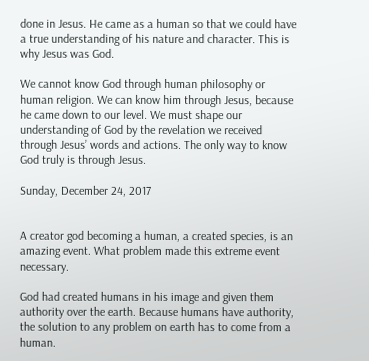done in Jesus. He came as a human so that we could have a true understanding of his nature and character. This is why Jesus was God.

We cannot know God through human philosophy or human religion. We can know him through Jesus, because he came down to our level. We must shape our understanding of God by the revelation we received through Jesus’ words and actions. The only way to know God truly is through Jesus.

Sunday, December 24, 2017


A creator god becoming a human, a created species, is an amazing event. What problem made this extreme event necessary.

God had created humans in his image and given them authority over the earth. Because humans have authority, the solution to any problem on earth has to come from a human.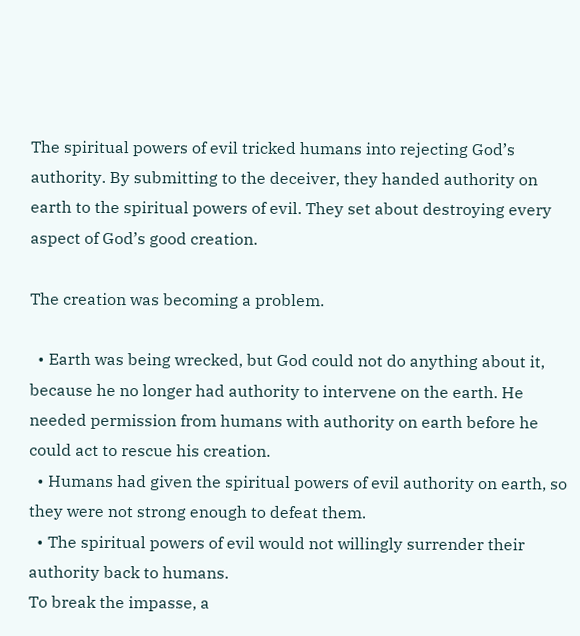The spiritual powers of evil tricked humans into rejecting God’s authority. By submitting to the deceiver, they handed authority on earth to the spiritual powers of evil. They set about destroying every aspect of God’s good creation.

The creation was becoming a problem.

  • Earth was being wrecked, but God could not do anything about it, because he no longer had authority to intervene on the earth. He needed permission from humans with authority on earth before he could act to rescue his creation.
  • Humans had given the spiritual powers of evil authority on earth, so they were not strong enough to defeat them.
  • The spiritual powers of evil would not willingly surrender their authority back to humans.
To break the impasse, a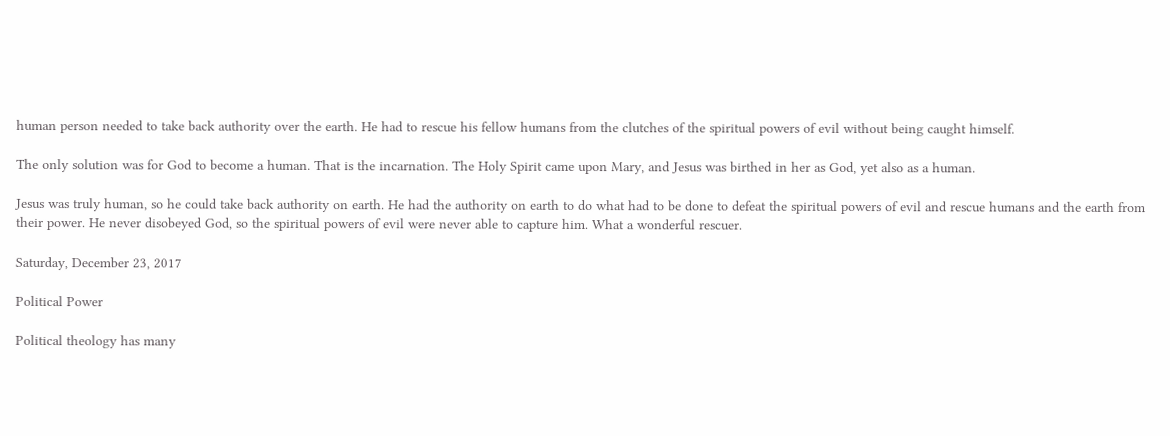human person needed to take back authority over the earth. He had to rescue his fellow humans from the clutches of the spiritual powers of evil without being caught himself.

The only solution was for God to become a human. That is the incarnation. The Holy Spirit came upon Mary, and Jesus was birthed in her as God, yet also as a human.

Jesus was truly human, so he could take back authority on earth. He had the authority on earth to do what had to be done to defeat the spiritual powers of evil and rescue humans and the earth from their power. He never disobeyed God, so the spiritual powers of evil were never able to capture him. What a wonderful rescuer.

Saturday, December 23, 2017

Political Power

Political theology has many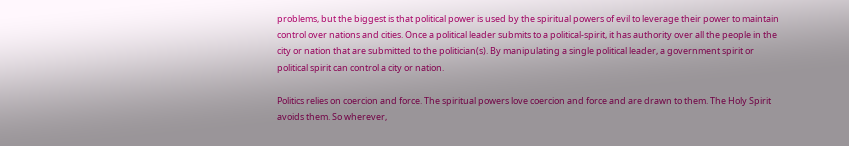problems, but the biggest is that political power is used by the spiritual powers of evil to leverage their power to maintain control over nations and cities. Once a political leader submits to a political-spirit, it has authority over all the people in the city or nation that are submitted to the politician(s). By manipulating a single political leader, a government spirit or political spirit can control a city or nation.

Politics relies on coercion and force. The spiritual powers love coercion and force and are drawn to them. The Holy Spirit avoids them. So wherever,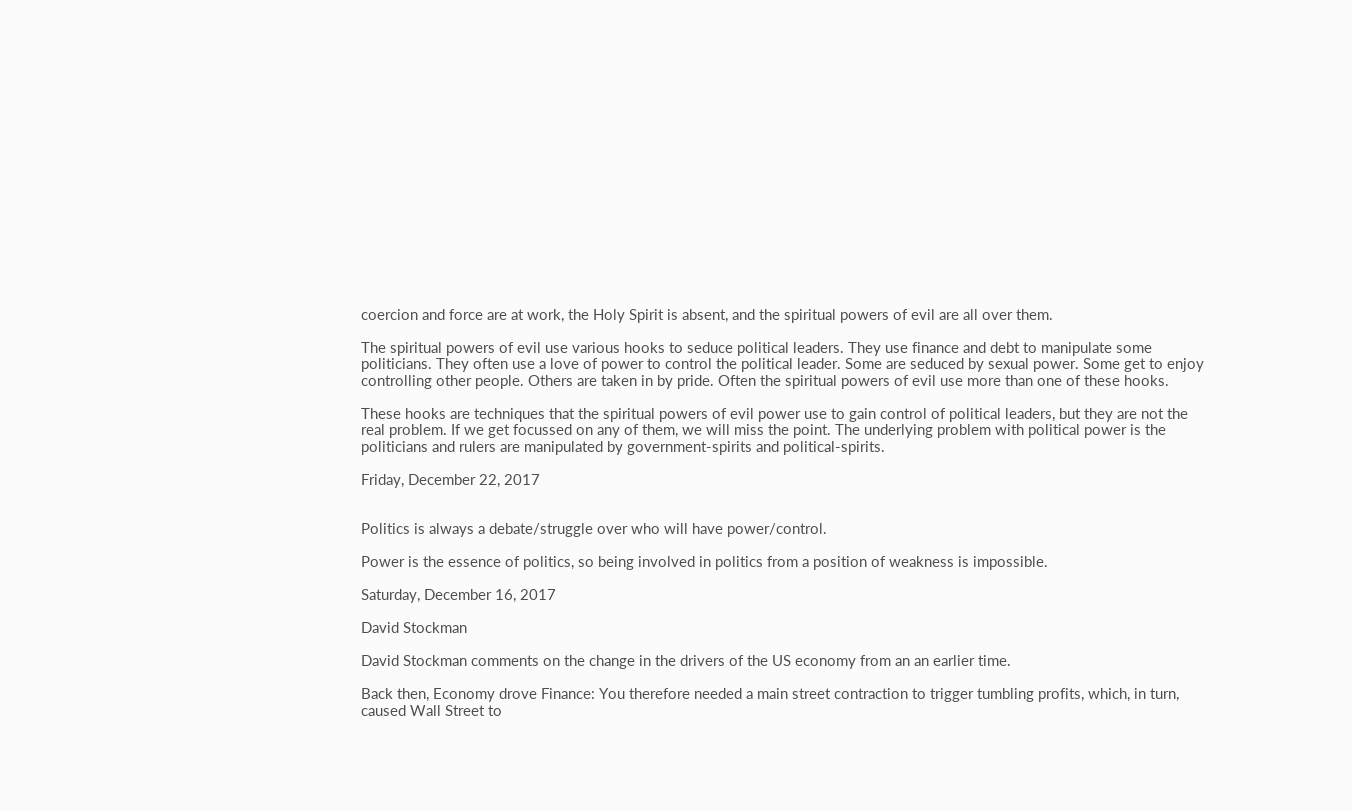coercion and force are at work, the Holy Spirit is absent, and the spiritual powers of evil are all over them.

The spiritual powers of evil use various hooks to seduce political leaders. They use finance and debt to manipulate some politicians. They often use a love of power to control the political leader. Some are seduced by sexual power. Some get to enjoy controlling other people. Others are taken in by pride. Often the spiritual powers of evil use more than one of these hooks.

These hooks are techniques that the spiritual powers of evil power use to gain control of political leaders, but they are not the real problem. If we get focussed on any of them, we will miss the point. The underlying problem with political power is the politicians and rulers are manipulated by government-spirits and political-spirits.

Friday, December 22, 2017


Politics is always a debate/struggle over who will have power/control.

Power is the essence of politics, so being involved in politics from a position of weakness is impossible.

Saturday, December 16, 2017

David Stockman

David Stockman comments on the change in the drivers of the US economy from an an earlier time.

Back then, Economy drove Finance: You therefore needed a main street contraction to trigger tumbling profits, which, in turn, caused Wall Street to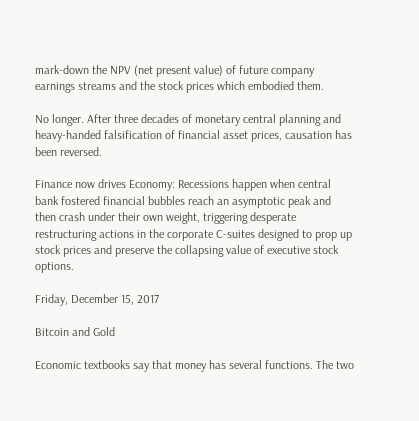mark-down the NPV (net present value) of future company earnings streams and the stock prices which embodied them.

No longer. After three decades of monetary central planning and heavy-handed falsification of financial asset prices, causation has been reversed.

Finance now drives Economy: Recessions happen when central bank fostered financial bubbles reach an asymptotic peak and then crash under their own weight, triggering desperate restructuring actions in the corporate C-suites designed to prop up stock prices and preserve the collapsing value of executive stock options.

Friday, December 15, 2017

Bitcoin and Gold

Economic textbooks say that money has several functions. The two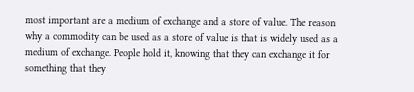most important are a medium of exchange and a store of value. The reason why a commodity can be used as a store of value is that is widely used as a medium of exchange. People hold it, knowing that they can exchange it for something that they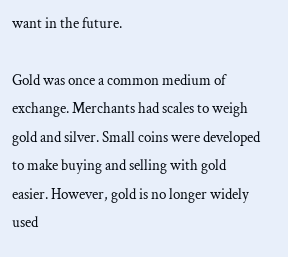want in the future.

Gold was once a common medium of exchange. Merchants had scales to weigh gold and silver. Small coins were developed to make buying and selling with gold easier. However, gold is no longer widely used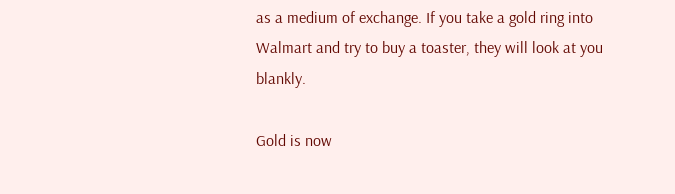as a medium of exchange. If you take a gold ring into Walmart and try to buy a toaster, they will look at you blankly.

Gold is now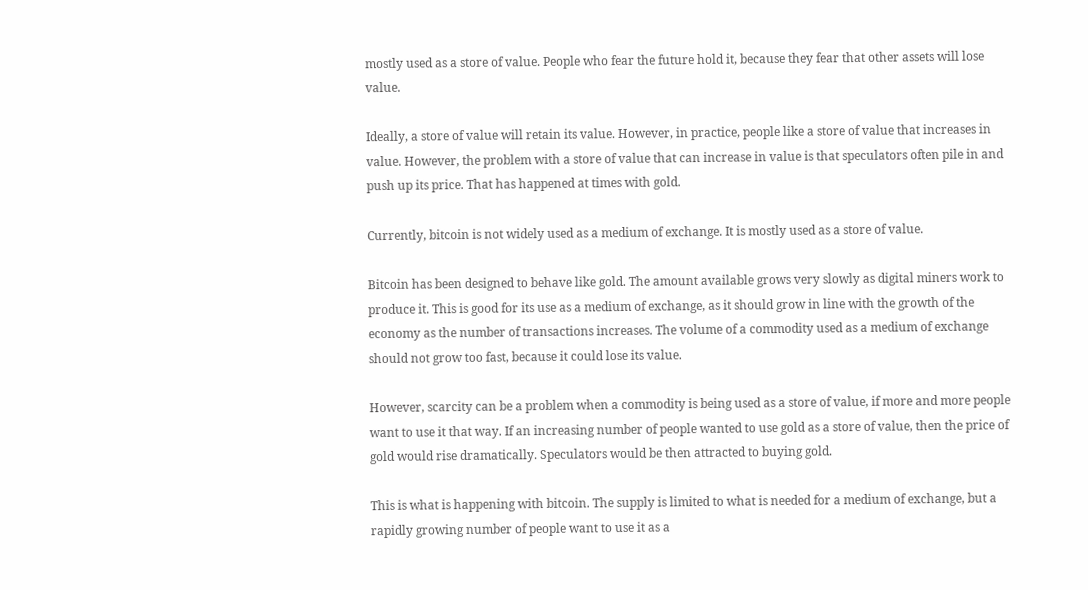mostly used as a store of value. People who fear the future hold it, because they fear that other assets will lose value.

Ideally, a store of value will retain its value. However, in practice, people like a store of value that increases in value. However, the problem with a store of value that can increase in value is that speculators often pile in and push up its price. That has happened at times with gold.

Currently, bitcoin is not widely used as a medium of exchange. It is mostly used as a store of value.

Bitcoin has been designed to behave like gold. The amount available grows very slowly as digital miners work to produce it. This is good for its use as a medium of exchange, as it should grow in line with the growth of the economy as the number of transactions increases. The volume of a commodity used as a medium of exchange should not grow too fast, because it could lose its value.

However, scarcity can be a problem when a commodity is being used as a store of value, if more and more people want to use it that way. If an increasing number of people wanted to use gold as a store of value, then the price of gold would rise dramatically. Speculators would be then attracted to buying gold.

This is what is happening with bitcoin. The supply is limited to what is needed for a medium of exchange, but a rapidly growing number of people want to use it as a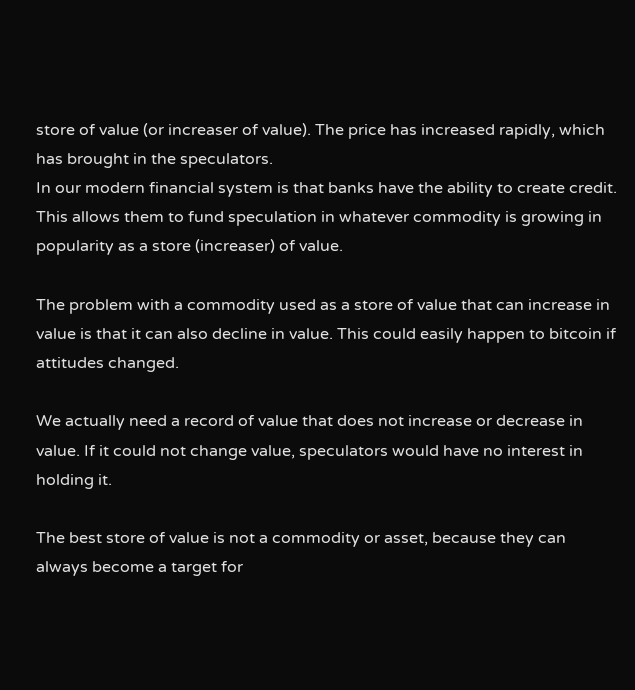store of value (or increaser of value). The price has increased rapidly, which has brought in the speculators.
In our modern financial system is that banks have the ability to create credit. This allows them to fund speculation in whatever commodity is growing in popularity as a store (increaser) of value.

The problem with a commodity used as a store of value that can increase in value is that it can also decline in value. This could easily happen to bitcoin if attitudes changed.

We actually need a record of value that does not increase or decrease in value. If it could not change value, speculators would have no interest in holding it.

The best store of value is not a commodity or asset, because they can always become a target for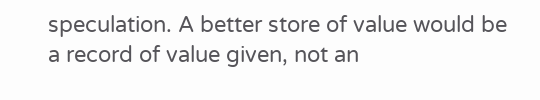speculation. A better store of value would be a record of value given, not an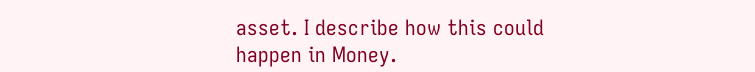asset. I describe how this could happen in Money.